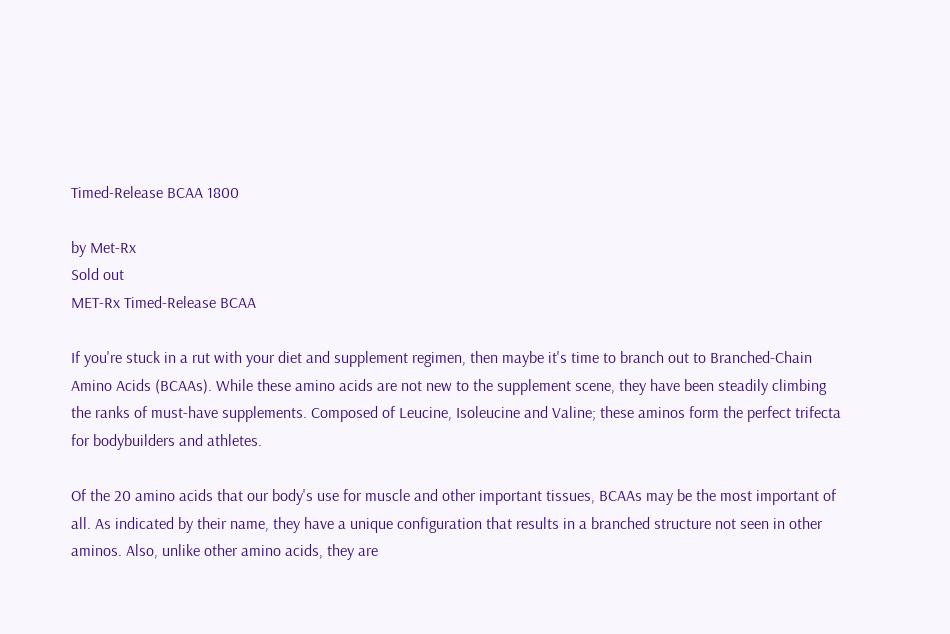Timed-Release BCAA 1800

by Met-Rx
Sold out
MET-Rx Timed-Release BCAA

If you're stuck in a rut with your diet and supplement regimen, then maybe it's time to branch out to Branched-Chain Amino Acids (BCAAs). While these amino acids are not new to the supplement scene, they have been steadily climbing the ranks of must-have supplements. Composed of Leucine, Isoleucine and Valine; these aminos form the perfect trifecta for bodybuilders and athletes.

Of the 20 amino acids that our body's use for muscle and other important tissues, BCAAs may be the most important of all. As indicated by their name, they have a unique configuration that results in a branched structure not seen in other aminos. Also, unlike other amino acids, they are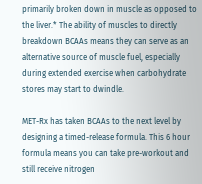primarily broken down in muscle as opposed to the liver.* The ability of muscles to directly breakdown BCAAs means they can serve as an alternative source of muscle fuel, especially during extended exercise when carbohydrate stores may start to dwindle.

MET-Rx has taken BCAAs to the next level by designing a timed-release formula. This 6 hour formula means you can take pre-workout and still receive nitrogen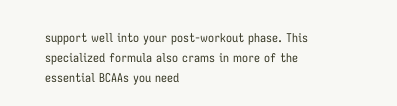support well into your post-workout phase. This specialized formula also crams in more of the essential BCAAs you need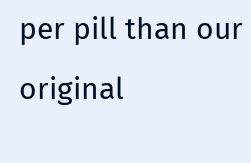per pill than our original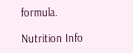formula.

Nutrition Info